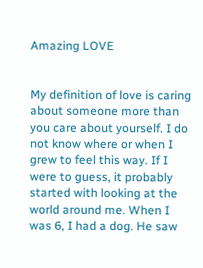Amazing LOVE


My definition of love is caring about someone more than you care about yourself. I do not know where or when I grew to feel this way. If I were to guess, it probably started with looking at the world around me. When I was 6, I had a dog. He saw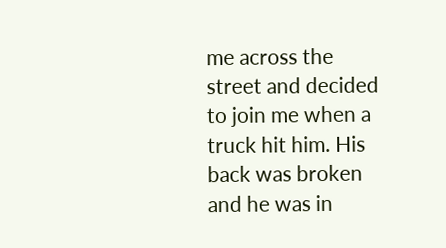me across the street and decided to join me when a truck hit him. His back was broken and he was in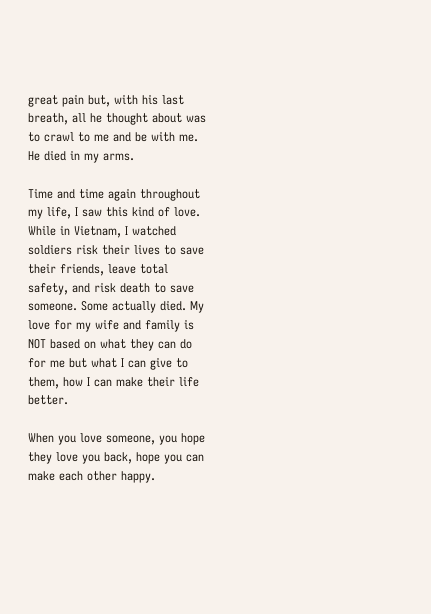great pain but, with his last breath, all he thought about was to crawl to me and be with me. He died in my arms.

Time and time again throughout my life, I saw this kind of love. While in Vietnam, I watched soldiers risk their lives to save their friends, leave total safety, and risk death to save someone. Some actually died. My love for my wife and family is NOT based on what they can do for me but what I can give to them, how I can make their life better.

When you love someone, you hope they love you back, hope you can make each other happy.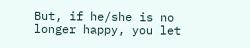But, if he/she is no longer happy, you let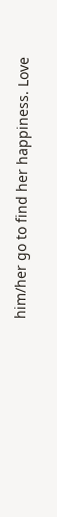him/her go to find her happiness. Love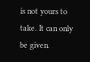is not yours to take. It can only be given.